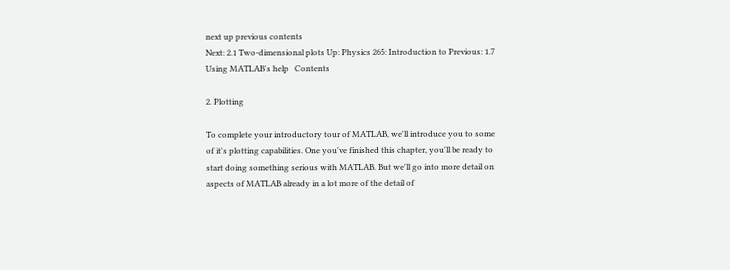next up previous contents
Next: 2.1 Two-dimensional plots Up: Physics 265: Introduction to Previous: 1.7 Using MATLAB's help   Contents

2. Plotting

To complete your introductory tour of MATLAB, we'll introduce you to some of it's plotting capabilities. One you've finished this chapter, you'll be ready to start doing something serious with MATLAB. But we'll go into more detail on aspects of MATLAB already in a lot more of the detail of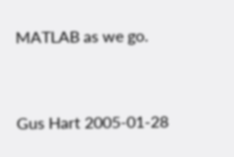MATLAB as we go.


Gus Hart 2005-01-28